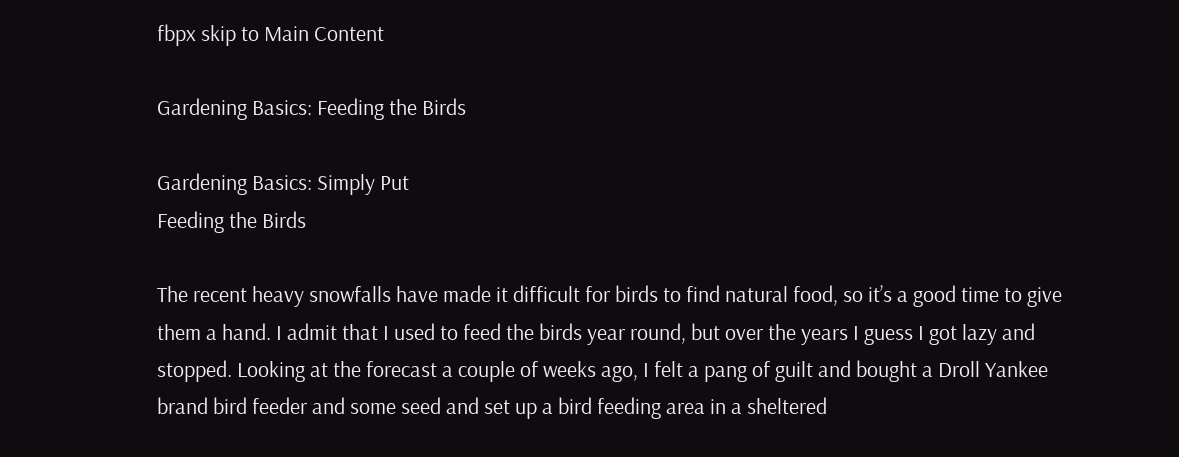fbpx skip to Main Content

Gardening Basics: Feeding the Birds

Gardening Basics: Simply Put
Feeding the Birds

The recent heavy snowfalls have made it difficult for birds to find natural food, so it’s a good time to give them a hand. I admit that I used to feed the birds year round, but over the years I guess I got lazy and stopped. Looking at the forecast a couple of weeks ago, I felt a pang of guilt and bought a Droll Yankee brand bird feeder and some seed and set up a bird feeding area in a sheltered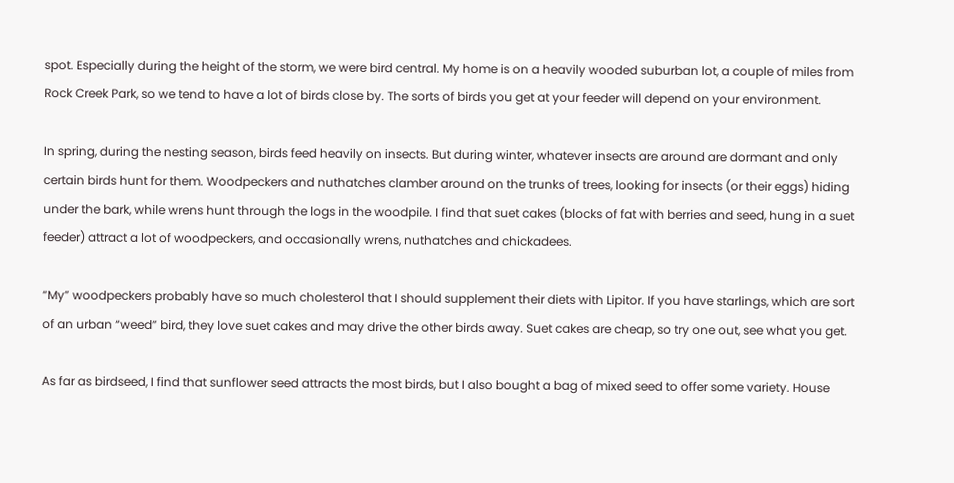spot. Especially during the height of the storm, we were bird central. My home is on a heavily wooded suburban lot, a couple of miles from Rock Creek Park, so we tend to have a lot of birds close by. The sorts of birds you get at your feeder will depend on your environment.

In spring, during the nesting season, birds feed heavily on insects. But during winter, whatever insects are around are dormant and only certain birds hunt for them. Woodpeckers and nuthatches clamber around on the trunks of trees, looking for insects (or their eggs) hiding under the bark, while wrens hunt through the logs in the woodpile. I find that suet cakes (blocks of fat with berries and seed, hung in a suet feeder) attract a lot of woodpeckers, and occasionally wrens, nuthatches and chickadees.

“My” woodpeckers probably have so much cholesterol that I should supplement their diets with Lipitor. If you have starlings, which are sort of an urban “weed” bird, they love suet cakes and may drive the other birds away. Suet cakes are cheap, so try one out, see what you get.

As far as birdseed, I find that sunflower seed attracts the most birds, but I also bought a bag of mixed seed to offer some variety. House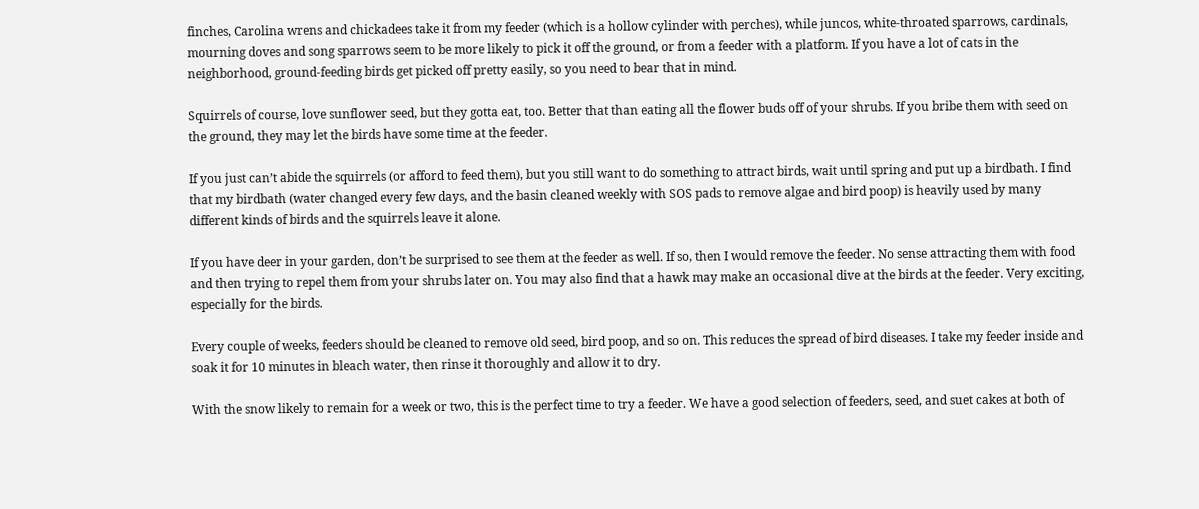finches, Carolina wrens and chickadees take it from my feeder (which is a hollow cylinder with perches), while juncos, white-throated sparrows, cardinals, mourning doves and song sparrows seem to be more likely to pick it off the ground, or from a feeder with a platform. If you have a lot of cats in the neighborhood, ground-feeding birds get picked off pretty easily, so you need to bear that in mind.

Squirrels of course, love sunflower seed, but they gotta eat, too. Better that than eating all the flower buds off of your shrubs. If you bribe them with seed on the ground, they may let the birds have some time at the feeder.

If you just can’t abide the squirrels (or afford to feed them), but you still want to do something to attract birds, wait until spring and put up a birdbath. I find that my birdbath (water changed every few days, and the basin cleaned weekly with SOS pads to remove algae and bird poop) is heavily used by many different kinds of birds and the squirrels leave it alone.

If you have deer in your garden, don’t be surprised to see them at the feeder as well. If so, then I would remove the feeder. No sense attracting them with food and then trying to repel them from your shrubs later on. You may also find that a hawk may make an occasional dive at the birds at the feeder. Very exciting, especially for the birds.

Every couple of weeks, feeders should be cleaned to remove old seed, bird poop, and so on. This reduces the spread of bird diseases. I take my feeder inside and soak it for 10 minutes in bleach water, then rinse it thoroughly and allow it to dry.

With the snow likely to remain for a week or two, this is the perfect time to try a feeder. We have a good selection of feeders, seed, and suet cakes at both of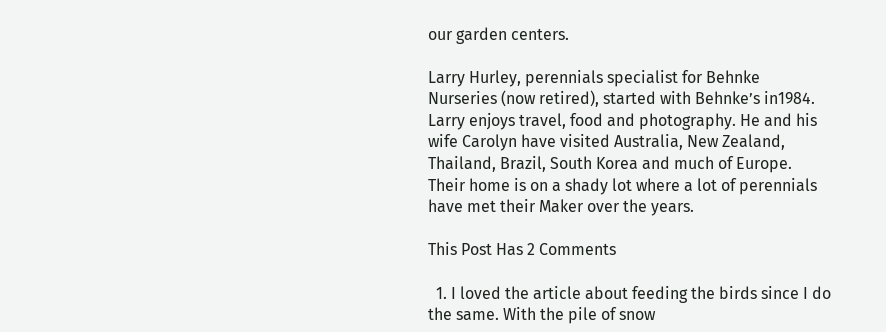our garden centers.

Larry Hurley, perennials specialist for Behnke Nurseries (now retired), started with Behnke’s in1984. Larry enjoys travel, food and photography. He and his wife Carolyn have visited Australia, New Zealand, Thailand, Brazil, South Korea and much of Europe. Their home is on a shady lot where a lot of perennials have met their Maker over the years.

This Post Has 2 Comments

  1. I loved the article about feeding the birds since I do the same. With the pile of snow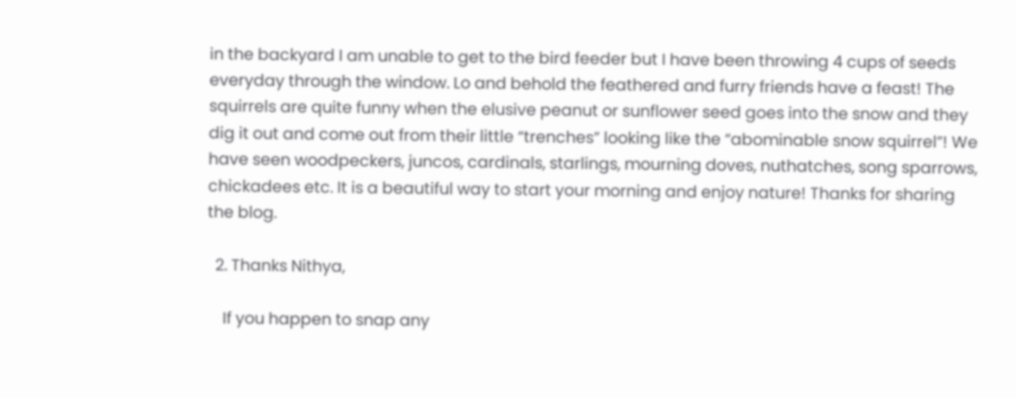in the backyard I am unable to get to the bird feeder but I have been throwing 4 cups of seeds everyday through the window. Lo and behold the feathered and furry friends have a feast! The squirrels are quite funny when the elusive peanut or sunflower seed goes into the snow and they dig it out and come out from their little “trenches” looking like the “abominable snow squirrel”! We have seen woodpeckers, juncos, cardinals, starlings, mourning doves, nuthatches, song sparrows, chickadees etc. It is a beautiful way to start your morning and enjoy nature! Thanks for sharing the blog.

  2. Thanks Nithya,

    If you happen to snap any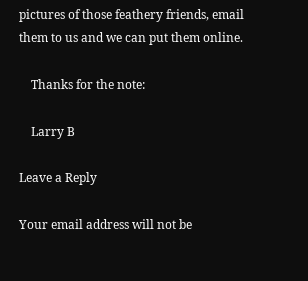pictures of those feathery friends, email them to us and we can put them online.

    Thanks for the note:

    Larry B

Leave a Reply

Your email address will not be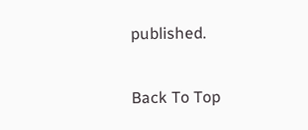published.

Back To Top